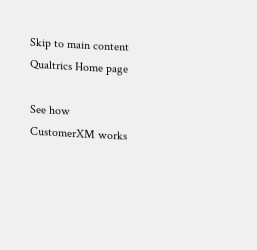Skip to main content
Qualtrics Home page

See how CustomerXM works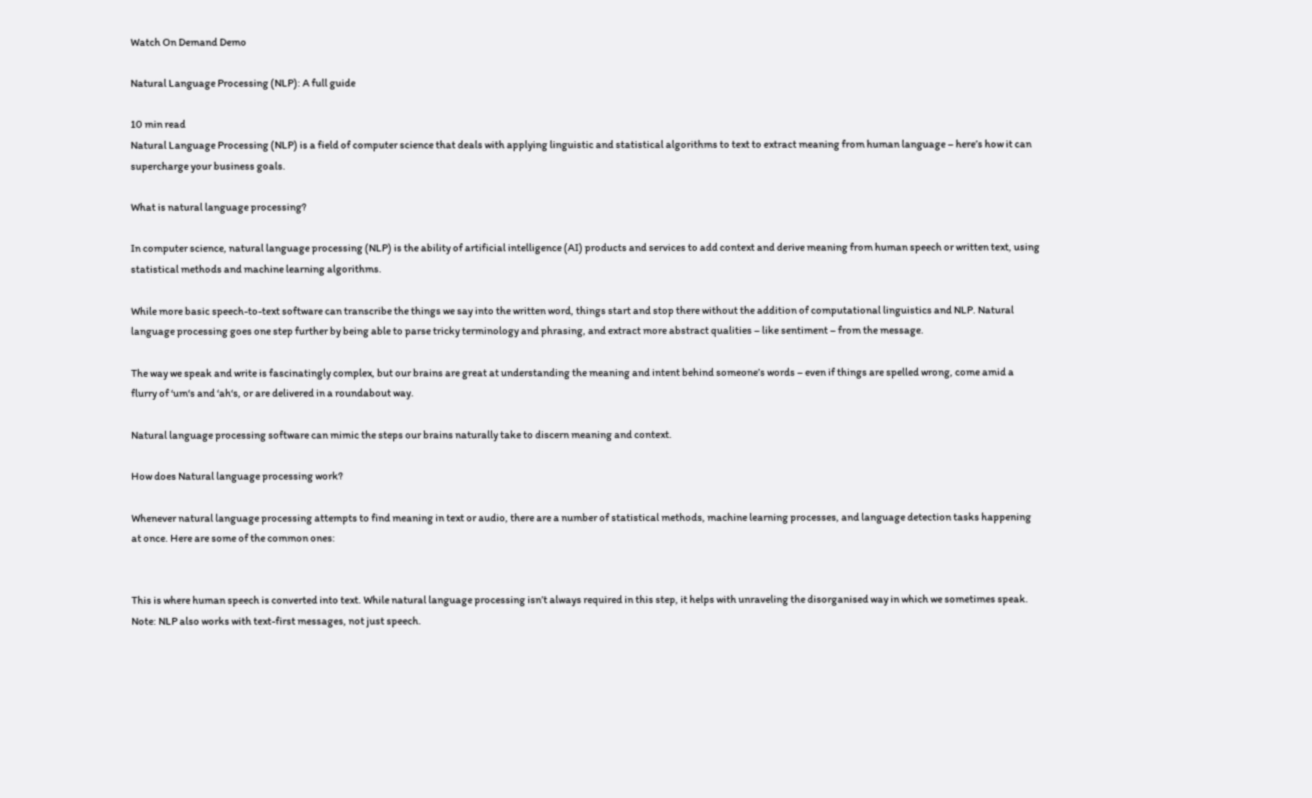Watch On Demand Demo

Natural Language Processing (NLP): A full guide

10 min read
Natural Language Processing (NLP) is a field of computer science that deals with applying linguistic and statistical algorithms to text to extract meaning from human language – here’s how it can supercharge your business goals.

What is natural language processing?

In computer science, natural language processing (NLP) is the ability of artificial intelligence (AI) products and services to add context and derive meaning from human speech or written text, using statistical methods and machine learning algorithms.

While more basic speech-to-text software can transcribe the things we say into the written word, things start and stop there without the addition of computational linguistics and NLP. Natural language processing goes one step further by being able to parse tricky terminology and phrasing, and extract more abstract qualities – like sentiment – from the message.

The way we speak and write is fascinatingly complex, but our brains are great at understanding the meaning and intent behind someone’s words – even if things are spelled wrong, come amid a flurry of ‘um‘s and ‘ah‘s, or are delivered in a roundabout way.

Natural language processing software can mimic the steps our brains naturally take to discern meaning and context.

How does Natural language processing work?

Whenever natural language processing attempts to find meaning in text or audio, there are a number of statistical methods, machine learning processes, and language detection tasks happening at once. Here are some of the common ones:


This is where human speech is converted into text. While natural language processing isn’t always required in this step, it helps with unraveling the disorganised way in which we sometimes speak. Note: NLP also works with text-first messages, not just speech.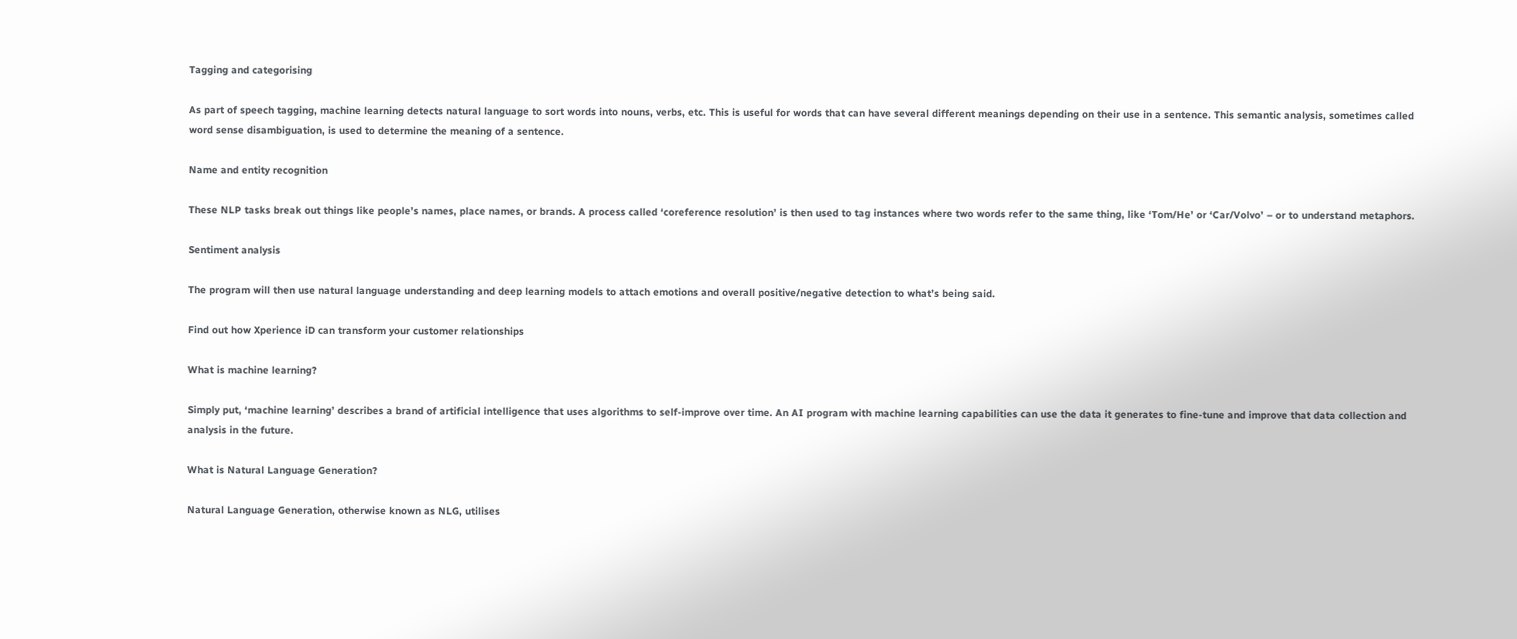Tagging and categorising

As part of speech tagging, machine learning detects natural language to sort words into nouns, verbs, etc. This is useful for words that can have several different meanings depending on their use in a sentence. This semantic analysis, sometimes called word sense disambiguation, is used to determine the meaning of a sentence.

Name and entity recognition

These NLP tasks break out things like people’s names, place names, or brands. A process called ‘coreference resolution’ is then used to tag instances where two words refer to the same thing, like ‘Tom/He’ or ‘Car/Volvo’ – or to understand metaphors.

Sentiment analysis

The program will then use natural language understanding and deep learning models to attach emotions and overall positive/negative detection to what’s being said.

Find out how Xperience iD can transform your customer relationships

What is machine learning?

Simply put, ‘machine learning’ describes a brand of artificial intelligence that uses algorithms to self-improve over time. An AI program with machine learning capabilities can use the data it generates to fine-tune and improve that data collection and analysis in the future.

What is Natural Language Generation?

Natural Language Generation, otherwise known as NLG, utilises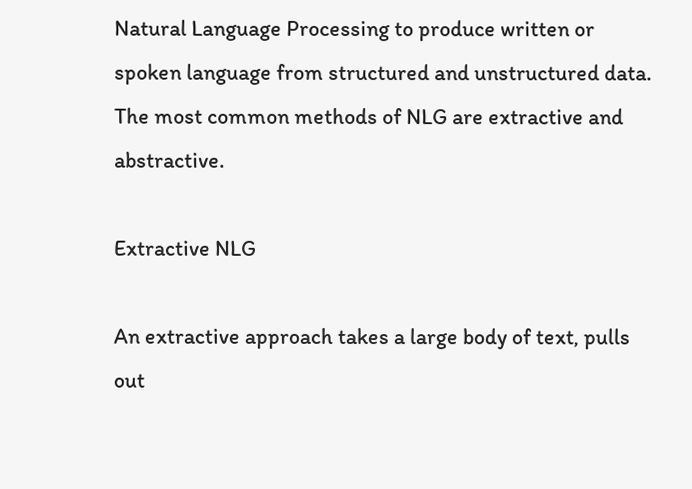Natural Language Processing to produce written or spoken language from structured and unstructured data. The most common methods of NLG are extractive and abstractive.

Extractive NLG

An extractive approach takes a large body of text, pulls out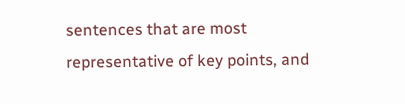sentences that are most representative of key points, and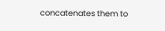concatenates them to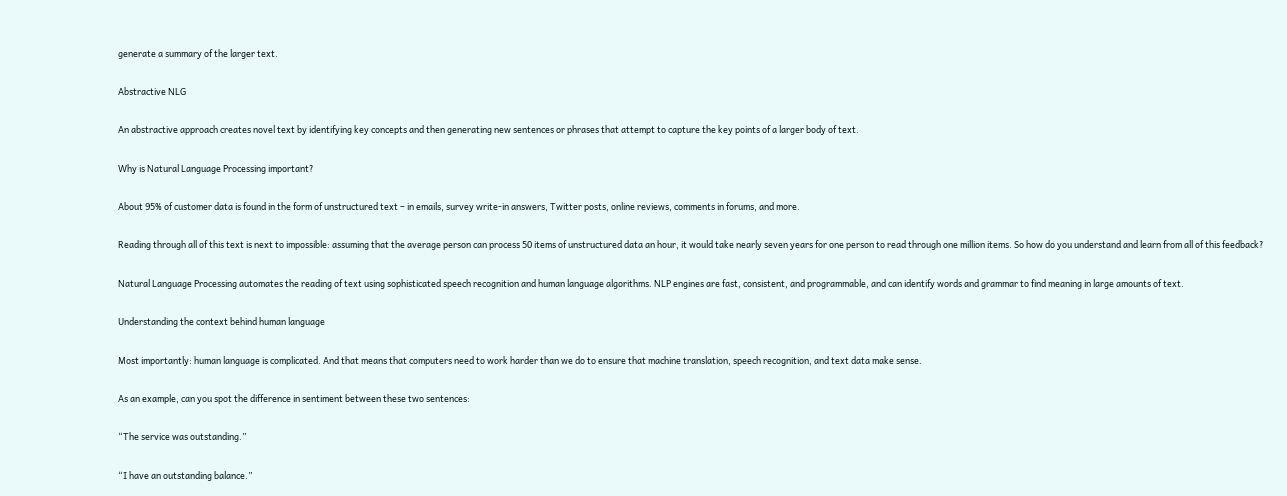generate a summary of the larger text.

Abstractive NLG

An abstractive approach creates novel text by identifying key concepts and then generating new sentences or phrases that attempt to capture the key points of a larger body of text.

Why is Natural Language Processing important?

About 95% of customer data is found in the form of unstructured text – in emails, survey write-in answers, Twitter posts, online reviews, comments in forums, and more.

Reading through all of this text is next to impossible: assuming that the average person can process 50 items of unstructured data an hour, it would take nearly seven years for one person to read through one million items. So how do you understand and learn from all of this feedback?

Natural Language Processing automates the reading of text using sophisticated speech recognition and human language algorithms. NLP engines are fast, consistent, and programmable, and can identify words and grammar to find meaning in large amounts of text.

Understanding the context behind human language

Most importantly: human language is complicated. And that means that computers need to work harder than we do to ensure that machine translation, speech recognition, and text data make sense.

As an example, can you spot the difference in sentiment between these two sentences:

“The service was outstanding.”

“I have an outstanding balance.”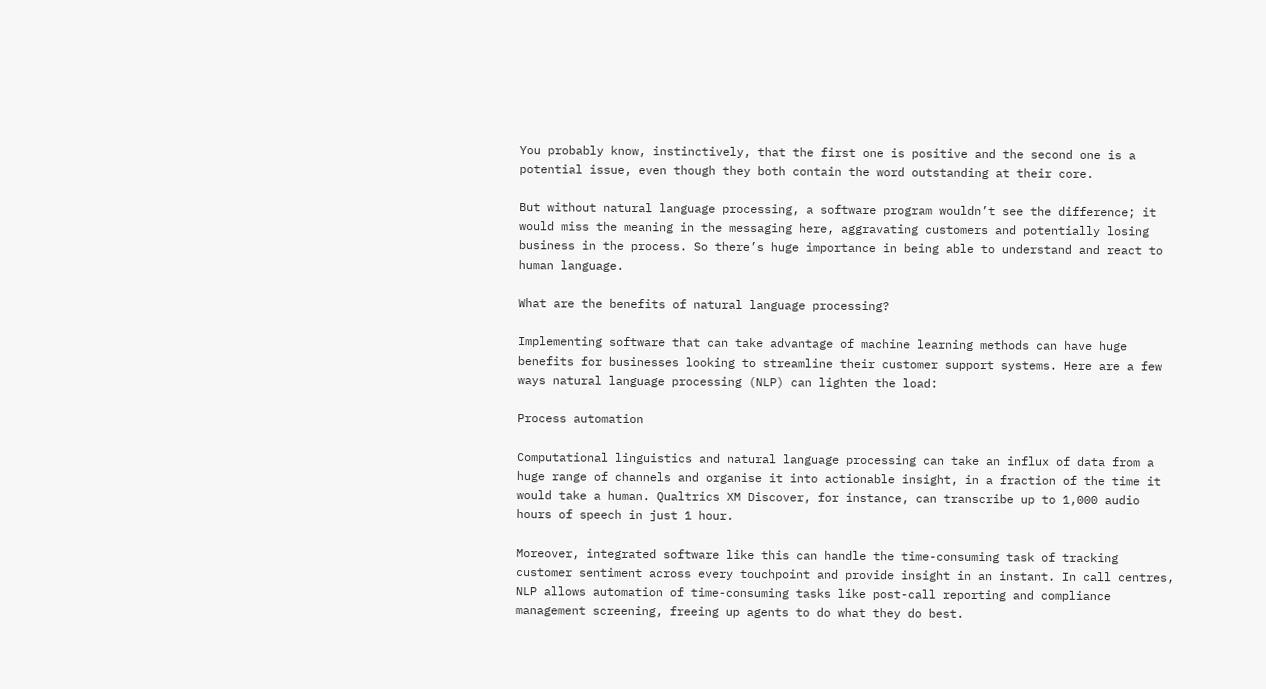You probably know, instinctively, that the first one is positive and the second one is a potential issue, even though they both contain the word outstanding at their core.

But without natural language processing, a software program wouldn’t see the difference; it would miss the meaning in the messaging here, aggravating customers and potentially losing business in the process. So there’s huge importance in being able to understand and react to human language.

What are the benefits of natural language processing?

Implementing software that can take advantage of machine learning methods can have huge benefits for businesses looking to streamline their customer support systems. Here are a few ways natural language processing (NLP) can lighten the load:

Process automation

Computational linguistics and natural language processing can take an influx of data from a huge range of channels and organise it into actionable insight, in a fraction of the time it would take a human. Qualtrics XM Discover, for instance, can transcribe up to 1,000 audio hours of speech in just 1 hour.

Moreover, integrated software like this can handle the time-consuming task of tracking customer sentiment across every touchpoint and provide insight in an instant. In call centres, NLP allows automation of time-consuming tasks like post-call reporting and compliance management screening, freeing up agents to do what they do best.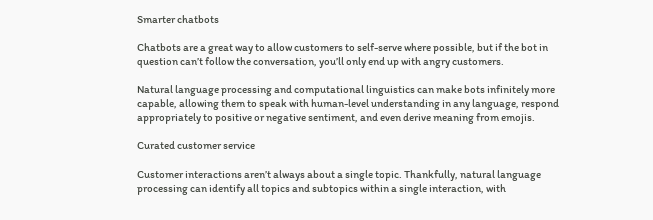Smarter chatbots

Chatbots are a great way to allow customers to self-serve where possible, but if the bot in question can’t follow the conversation, you’ll only end up with angry customers.

Natural language processing and computational linguistics can make bots infinitely more capable, allowing them to speak with human-level understanding in any language, respond appropriately to positive or negative sentiment, and even derive meaning from emojis.

Curated customer service

Customer interactions aren’t always about a single topic. Thankfully, natural language processing can identify all topics and subtopics within a single interaction, with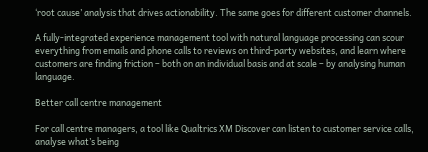‘root cause’ analysis that drives actionability. The same goes for different customer channels.

A fully-integrated experience management tool with natural language processing can scour everything from emails and phone calls to reviews on third-party websites, and learn where customers are finding friction – both on an individual basis and at scale – by analysing human language.

Better call centre management

For call centre managers, a tool like Qualtrics XM Discover can listen to customer service calls, analyse what’s being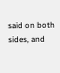said on both sides, and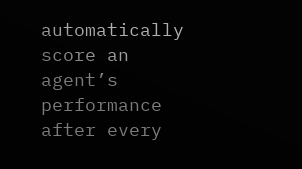automatically score an agent’s performance after every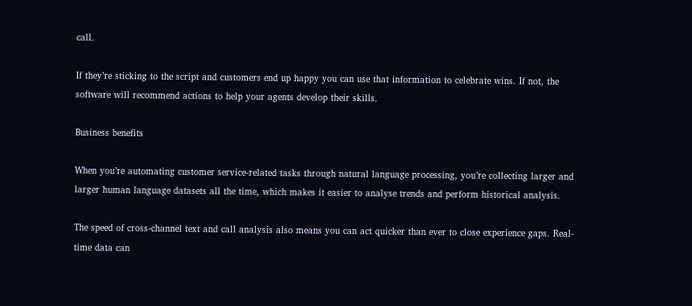call.

If they’re sticking to the script and customers end up happy you can use that information to celebrate wins. If not, the software will recommend actions to help your agents develop their skills.

Business benefits

When you’re automating customer service-related tasks through natural language processing, you’re collecting larger and larger human language datasets all the time, which makes it easier to analyse trends and perform historical analysis.

The speed of cross-channel text and call analysis also means you can act quicker than ever to close experience gaps. Real-time data can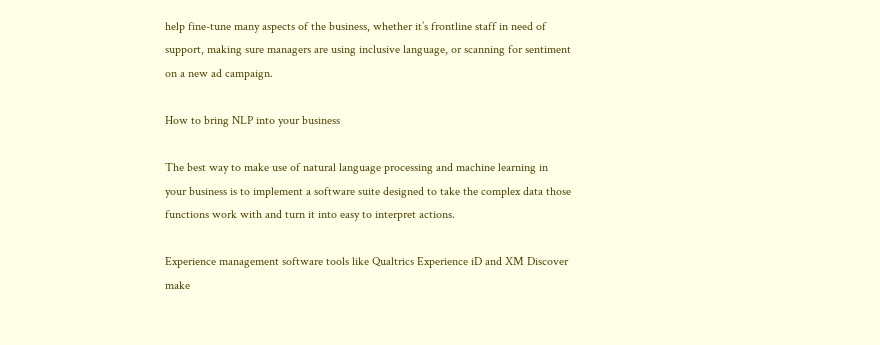help fine-tune many aspects of the business, whether it’s frontline staff in need of support, making sure managers are using inclusive language, or scanning for sentiment on a new ad campaign.

How to bring NLP into your business

The best way to make use of natural language processing and machine learning in your business is to implement a software suite designed to take the complex data those functions work with and turn it into easy to interpret actions.

Experience management software tools like Qualtrics Experience iD and XM Discover make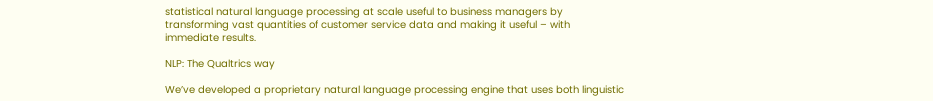statistical natural language processing at scale useful to business managers by transforming vast quantities of customer service data and making it useful – with immediate results.

NLP: The Qualtrics way

We’ve developed a proprietary natural language processing engine that uses both linguistic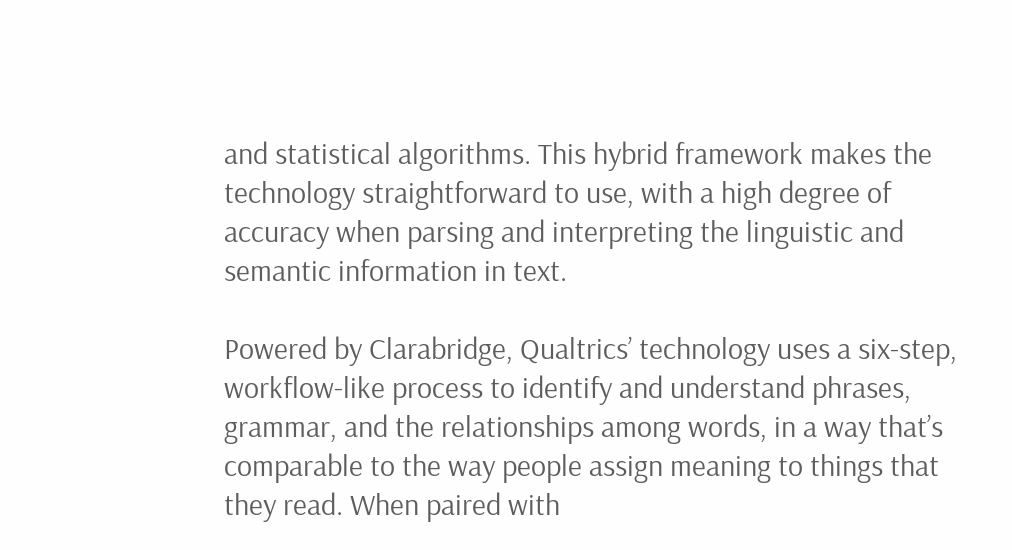and statistical algorithms. This hybrid framework makes the technology straightforward to use, with a high degree of accuracy when parsing and interpreting the linguistic and semantic information in text.

Powered by Clarabridge, Qualtrics’ technology uses a six-step, workflow-like process to identify and understand phrases, grammar, and the relationships among words, in a way that’s comparable to the way people assign meaning to things that they read. When paired with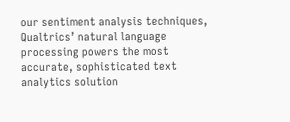our sentiment analysis techniques, Qualtrics’ natural language processing powers the most accurate, sophisticated text analytics solution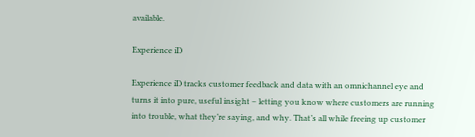available.

Experience iD

Experience iD tracks customer feedback and data with an omnichannel eye and turns it into pure, useful insight – letting you know where customers are running into trouble, what they’re saying, and why. That’s all while freeing up customer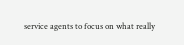service agents to focus on what really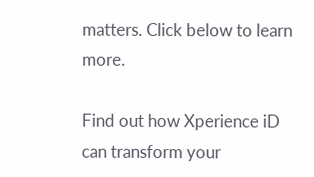matters. Click below to learn more.

Find out how Xperience iD can transform your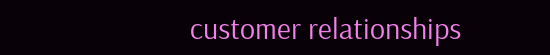customer relationships